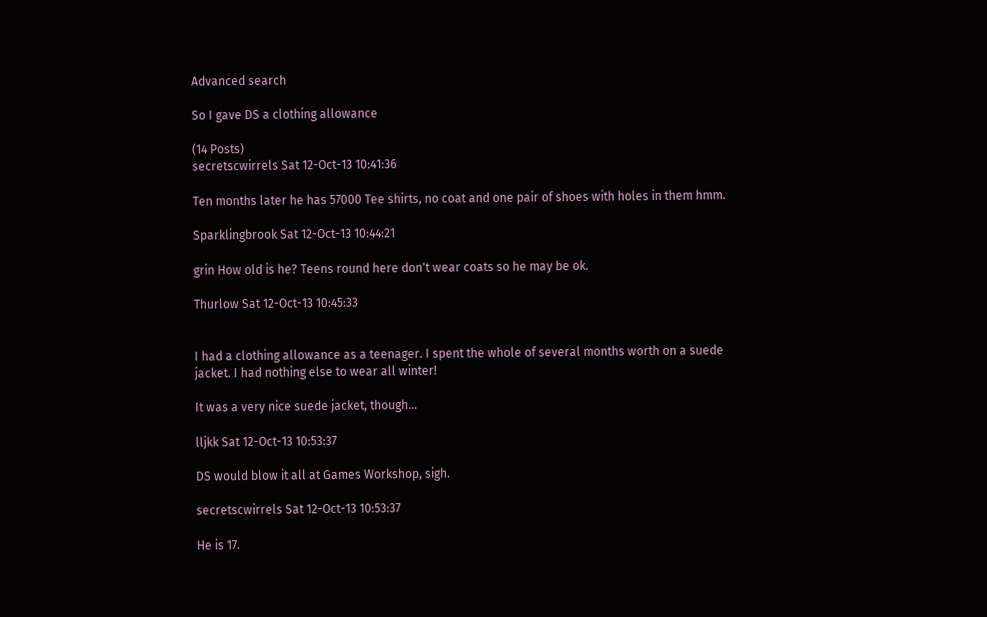Advanced search

So I gave DS a clothing allowance

(14 Posts)
secretscwirrels Sat 12-Oct-13 10:41:36

Ten months later he has 57000 Tee shirts, no coat and one pair of shoes with holes in them hmm.

Sparklingbrook Sat 12-Oct-13 10:44:21

grin How old is he? Teens round here don't wear coats so he may be ok.

Thurlow Sat 12-Oct-13 10:45:33


I had a clothing allowance as a teenager. I spent the whole of several months worth on a suede jacket. I had nothing else to wear all winter!

It was a very nice suede jacket, though...

lljkk Sat 12-Oct-13 10:53:37

DS would blow it all at Games Workshop, sigh.

secretscwirrels Sat 12-Oct-13 10:53:37

He is 17.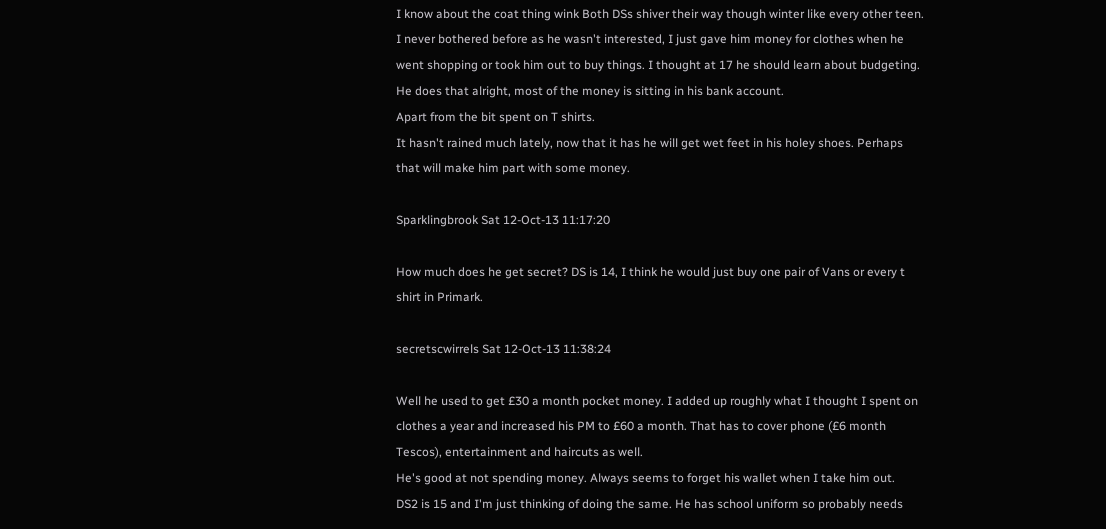I know about the coat thing wink Both DSs shiver their way though winter like every other teen.
I never bothered before as he wasn't interested, I just gave him money for clothes when he went shopping or took him out to buy things. I thought at 17 he should learn about budgeting. He does that alright, most of the money is sitting in his bank account.
Apart from the bit spent on T shirts.
It hasn't rained much lately, now that it has he will get wet feet in his holey shoes. Perhaps that will make him part with some money.

Sparklingbrook Sat 12-Oct-13 11:17:20

How much does he get secret? DS is 14, I think he would just buy one pair of Vans or every t shirt in Primark.

secretscwirrels Sat 12-Oct-13 11:38:24

Well he used to get £30 a month pocket money. I added up roughly what I thought I spent on clothes a year and increased his PM to £60 a month. That has to cover phone (£6 month Tescos), entertainment and haircuts as well.
He's good at not spending money. Always seems to forget his wallet when I take him out.
DS2 is 15 and I'm just thinking of doing the same. He has school uniform so probably needs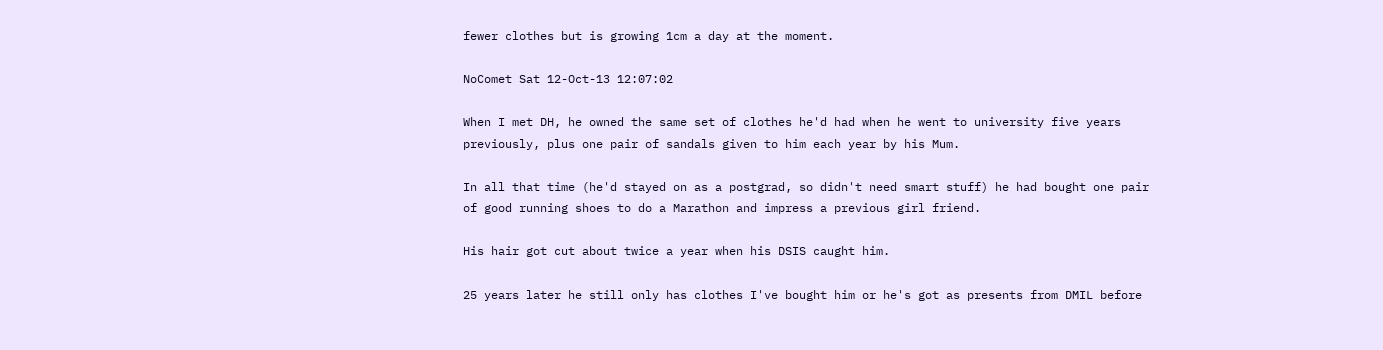fewer clothes but is growing 1cm a day at the moment.

NoComet Sat 12-Oct-13 12:07:02

When I met DH, he owned the same set of clothes he'd had when he went to university five years previously, plus one pair of sandals given to him each year by his Mum.

In all that time (he'd stayed on as a postgrad, so didn't need smart stuff) he had bought one pair of good running shoes to do a Marathon and impress a previous girl friend.

His hair got cut about twice a year when his DSIS caught him.

25 years later he still only has clothes I've bought him or he's got as presents from DMIL before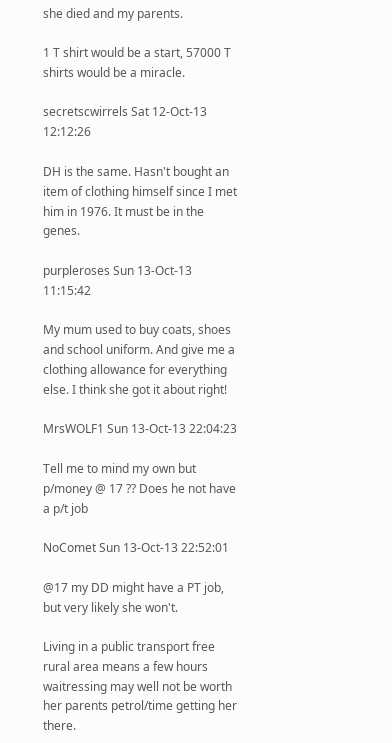she died and my parents.

1 T shirt would be a start, 57000 T shirts would be a miracle.

secretscwirrels Sat 12-Oct-13 12:12:26

DH is the same. Hasn't bought an item of clothing himself since I met him in 1976. It must be in the genes.

purpleroses Sun 13-Oct-13 11:15:42

My mum used to buy coats, shoes and school uniform. And give me a clothing allowance for everything else. I think she got it about right!

MrsWOLF1 Sun 13-Oct-13 22:04:23

Tell me to mind my own but p/money @ 17 ?? Does he not have a p/t job

NoComet Sun 13-Oct-13 22:52:01

@17 my DD might have a PT job, but very likely she won't.

Living in a public transport free rural area means a few hours waitressing may well not be worth her parents petrol/time getting her there.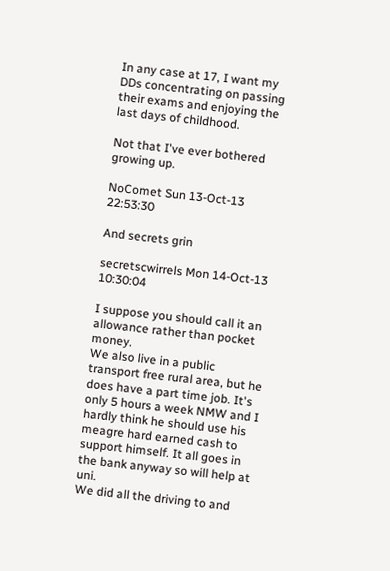In any case at 17, I want my DDs concentrating on passing their exams and enjoying the last days of childhood.

Not that I've ever bothered growing up.

NoComet Sun 13-Oct-13 22:53:30

And secrets grin

secretscwirrels Mon 14-Oct-13 10:30:04

I suppose you should call it an allowance rather than pocket money.
We also live in a public transport free rural area, but he does have a part time job. It's only 5 hours a week NMW and I hardly think he should use his meagre hard earned cash to support himself. It all goes in the bank anyway so will help at uni.
We did all the driving to and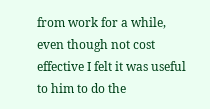from work for a while, even though not cost effective I felt it was useful to him to do the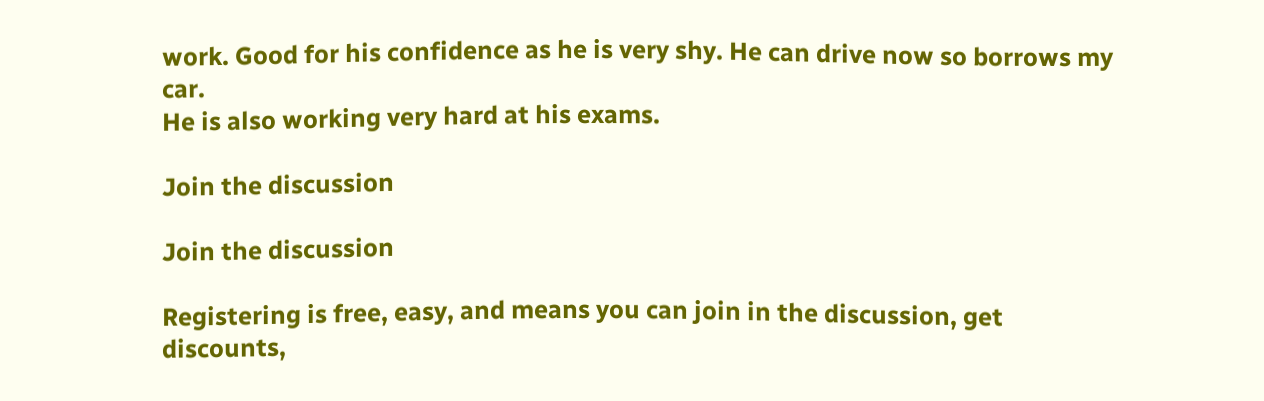work. Good for his confidence as he is very shy. He can drive now so borrows my car.
He is also working very hard at his exams.

Join the discussion

Join the discussion

Registering is free, easy, and means you can join in the discussion, get discounts,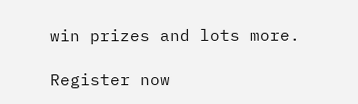win prizes and lots more.

Register now